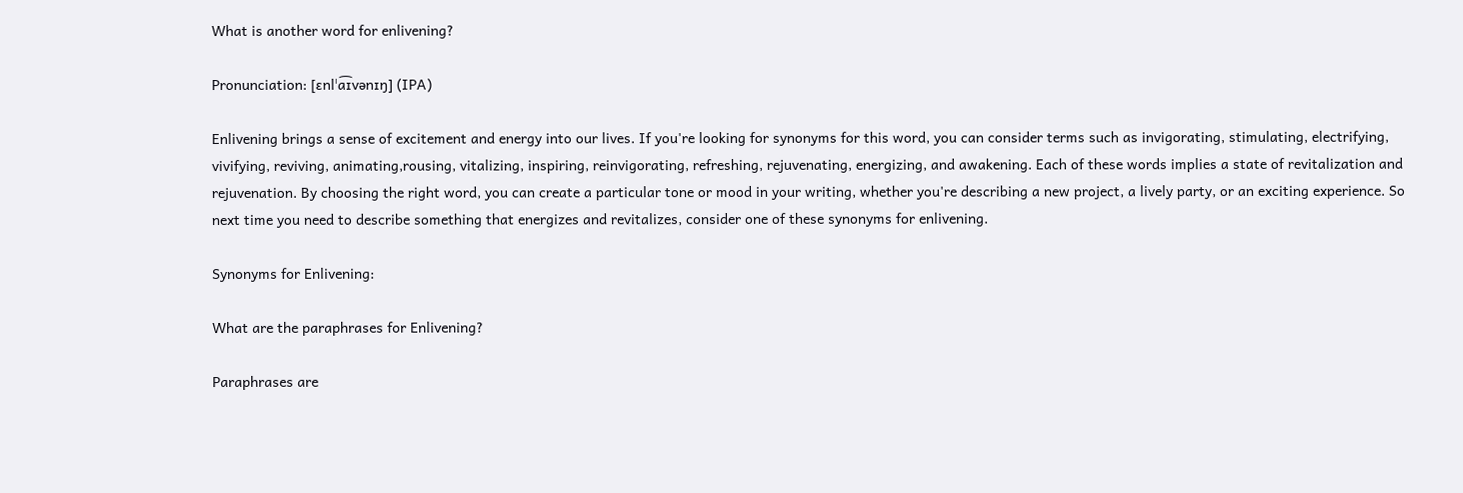What is another word for enlivening?

Pronunciation: [ɛnlˈa͡ɪvənɪŋ] (IPA)

Enlivening brings a sense of excitement and energy into our lives. If you're looking for synonyms for this word, you can consider terms such as invigorating, stimulating, electrifying, vivifying, reviving, animating,rousing, vitalizing, inspiring, reinvigorating, refreshing, rejuvenating, energizing, and awakening. Each of these words implies a state of revitalization and rejuvenation. By choosing the right word, you can create a particular tone or mood in your writing, whether you're describing a new project, a lively party, or an exciting experience. So next time you need to describe something that energizes and revitalizes, consider one of these synonyms for enlivening.

Synonyms for Enlivening:

What are the paraphrases for Enlivening?

Paraphrases are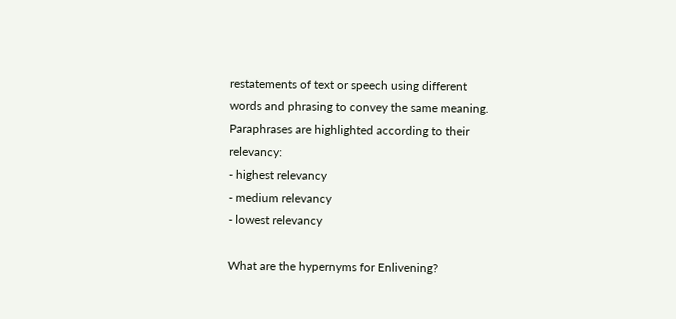restatements of text or speech using different words and phrasing to convey the same meaning.
Paraphrases are highlighted according to their relevancy:
- highest relevancy
- medium relevancy
- lowest relevancy

What are the hypernyms for Enlivening?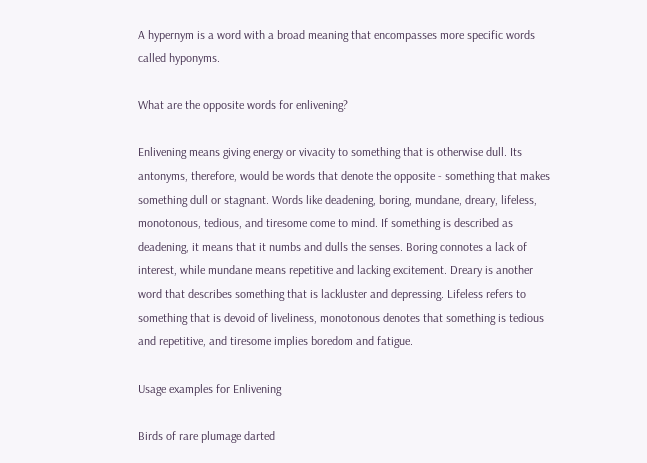A hypernym is a word with a broad meaning that encompasses more specific words called hyponyms.

What are the opposite words for enlivening?

Enlivening means giving energy or vivacity to something that is otherwise dull. Its antonyms, therefore, would be words that denote the opposite - something that makes something dull or stagnant. Words like deadening, boring, mundane, dreary, lifeless, monotonous, tedious, and tiresome come to mind. If something is described as deadening, it means that it numbs and dulls the senses. Boring connotes a lack of interest, while mundane means repetitive and lacking excitement. Dreary is another word that describes something that is lackluster and depressing. Lifeless refers to something that is devoid of liveliness, monotonous denotes that something is tedious and repetitive, and tiresome implies boredom and fatigue.

Usage examples for Enlivening

Birds of rare plumage darted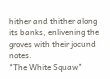hither and thither along its banks, enlivening the groves with their jocund notes.
"The White Squaw"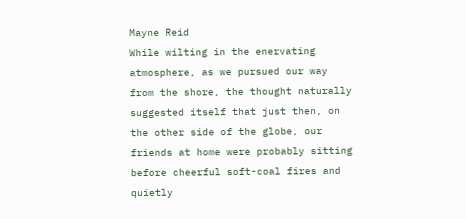Mayne Reid
While wilting in the enervating atmosphere, as we pursued our way from the shore, the thought naturally suggested itself that just then, on the other side of the globe, our friends at home were probably sitting before cheerful soft-coal fires and quietly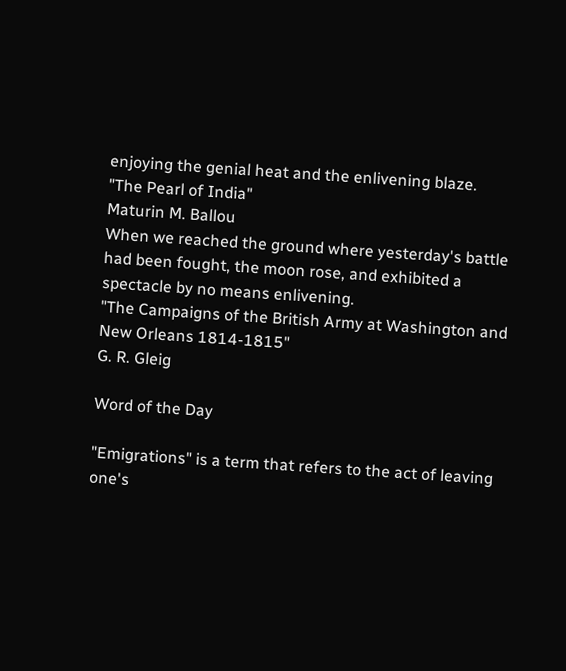enjoying the genial heat and the enlivening blaze.
"The Pearl of India"
Maturin M. Ballou
When we reached the ground where yesterday's battle had been fought, the moon rose, and exhibited a spectacle by no means enlivening.
"The Campaigns of the British Army at Washington and New Orleans 1814-1815"
G. R. Gleig

Word of the Day

"Emigrations" is a term that refers to the act of leaving one's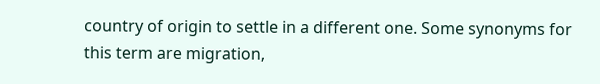country of origin to settle in a different one. Some synonyms for this term are migration,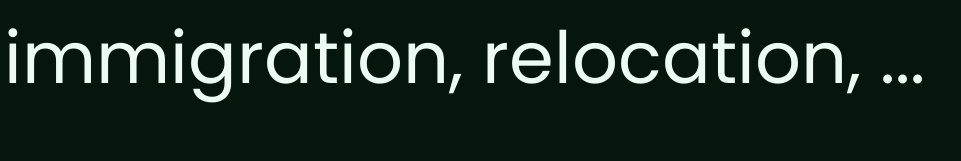immigration, relocation, ...